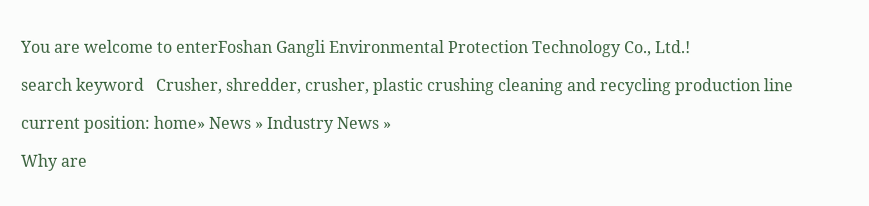You are welcome to enterFoshan Gangli Environmental Protection Technology Co., Ltd.!

search keyword   Crusher, shredder, crusher, plastic crushing cleaning and recycling production line

current position: home» News » Industry News »

Why are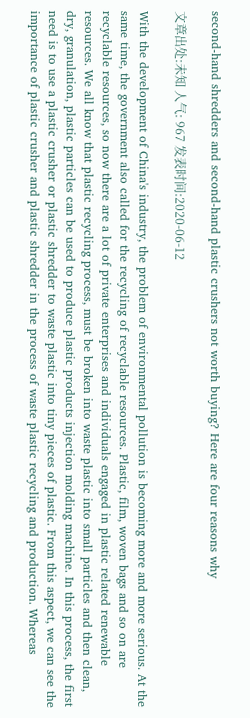second-hand shredders and second-hand plastic crushers not worth buying? Here are four reasons why

文章出处:未知 人气: 967 发表时间:2020-06-12

With the development of China's industry, the problem of environmental pollution is becoming more and more serious. At the same time, the government also called for the recycling of recyclable resources. Plastic, film, woven bags and so on are recyclable resources, so now there are a lot of private enterprises and individuals engaged in plastic related renewable resources. We all know that plastic recycling process, must be broken into waste plastic into small particles and then clean, dry, granulation, plastic particles can be used to produce plastic products injection molding machine. In this process, the first need is to use a plastic crusher or plastic shredder to waste plastic into tiny pieces of plastic. From this aspect, we can see the importance of plastic crusher and plastic shredder in the process of waste plastic recycling and production. Whereas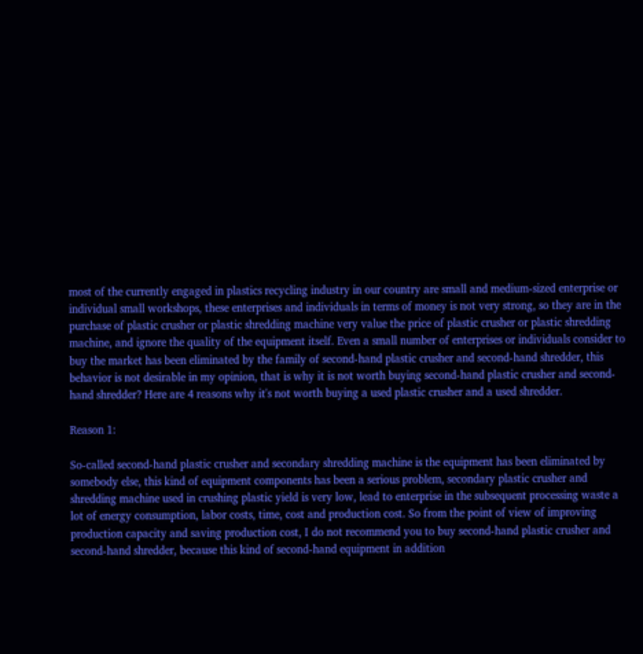most of the currently engaged in plastics recycling industry in our country are small and medium-sized enterprise or individual small workshops, these enterprises and individuals in terms of money is not very strong, so they are in the purchase of plastic crusher or plastic shredding machine very value the price of plastic crusher or plastic shredding machine, and ignore the quality of the equipment itself. Even a small number of enterprises or individuals consider to buy the market has been eliminated by the family of second-hand plastic crusher and second-hand shredder, this behavior is not desirable in my opinion, that is why it is not worth buying second-hand plastic crusher and second-hand shredder? Here are 4 reasons why it's not worth buying a used plastic crusher and a used shredder.

Reason 1:

So-called second-hand plastic crusher and secondary shredding machine is the equipment has been eliminated by somebody else, this kind of equipment components has been a serious problem, secondary plastic crusher and shredding machine used in crushing plastic yield is very low, lead to enterprise in the subsequent processing waste a lot of energy consumption, labor costs, time, cost and production cost. So from the point of view of improving production capacity and saving production cost, I do not recommend you to buy second-hand plastic crusher and second-hand shredder, because this kind of second-hand equipment in addition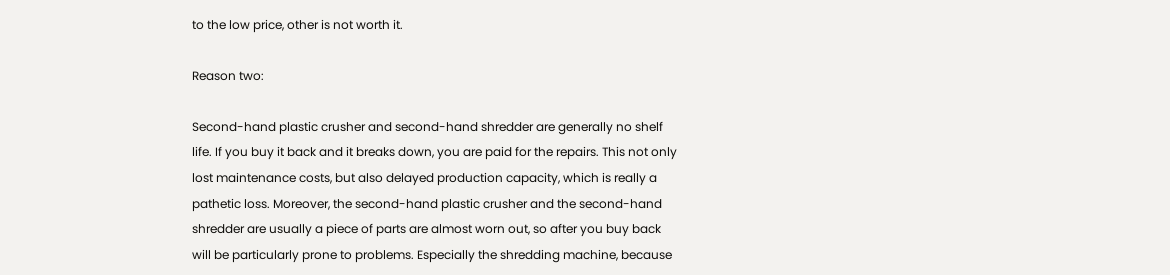to the low price, other is not worth it.

Reason two:

Second-hand plastic crusher and second-hand shredder are generally no shelf life. If you buy it back and it breaks down, you are paid for the repairs. This not only lost maintenance costs, but also delayed production capacity, which is really a pathetic loss. Moreover, the second-hand plastic crusher and the second-hand shredder are usually a piece of parts are almost worn out, so after you buy back will be particularly prone to problems. Especially the shredding machine, because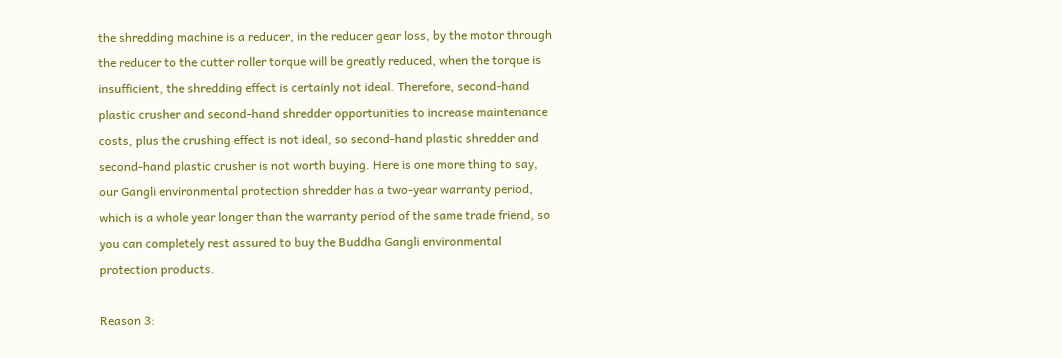the shredding machine is a reducer, in the reducer gear loss, by the motor through the reducer to the cutter roller torque will be greatly reduced, when the torque is insufficient, the shredding effect is certainly not ideal. Therefore, second-hand plastic crusher and second-hand shredder opportunities to increase maintenance costs, plus the crushing effect is not ideal, so second-hand plastic shredder and second-hand plastic crusher is not worth buying. Here is one more thing to say, our Gangli environmental protection shredder has a two-year warranty period, which is a whole year longer than the warranty period of the same trade friend, so you can completely rest assured to buy the Buddha Gangli environmental protection products.

Reason 3: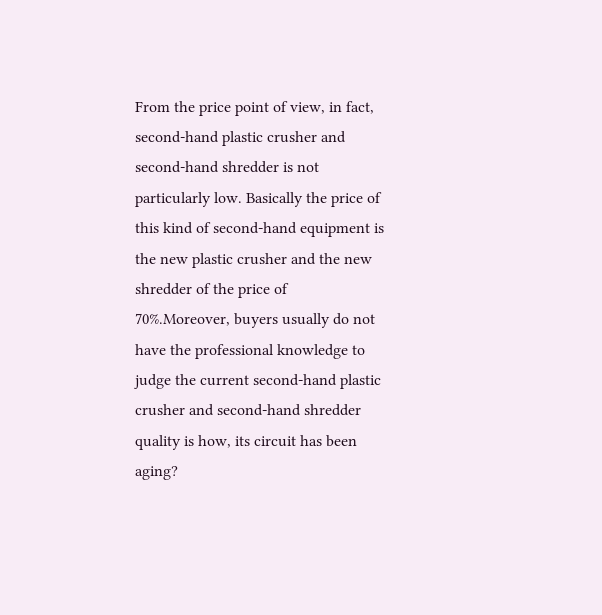From the price point of view, in fact, second-hand plastic crusher and second-hand shredder is not particularly low. Basically the price of this kind of second-hand equipment is the new plastic crusher and the new shredder of the price of 70%.Moreover, buyers usually do not have the professional knowledge to judge the current second-hand plastic crusher and second-hand shredder quality is how, its circuit has been aging?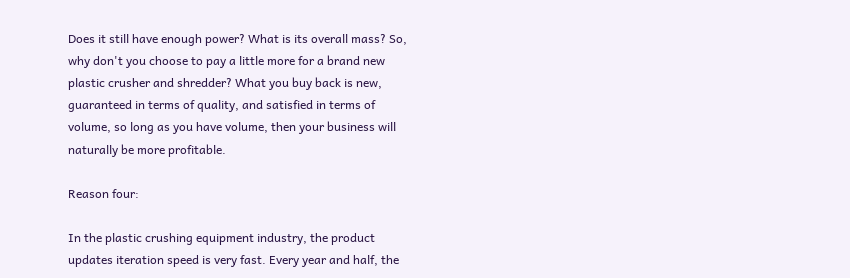Does it still have enough power? What is its overall mass? So, why don't you choose to pay a little more for a brand new plastic crusher and shredder? What you buy back is new, guaranteed in terms of quality, and satisfied in terms of volume, so long as you have volume, then your business will naturally be more profitable.

Reason four:

In the plastic crushing equipment industry, the product updates iteration speed is very fast. Every year and half, the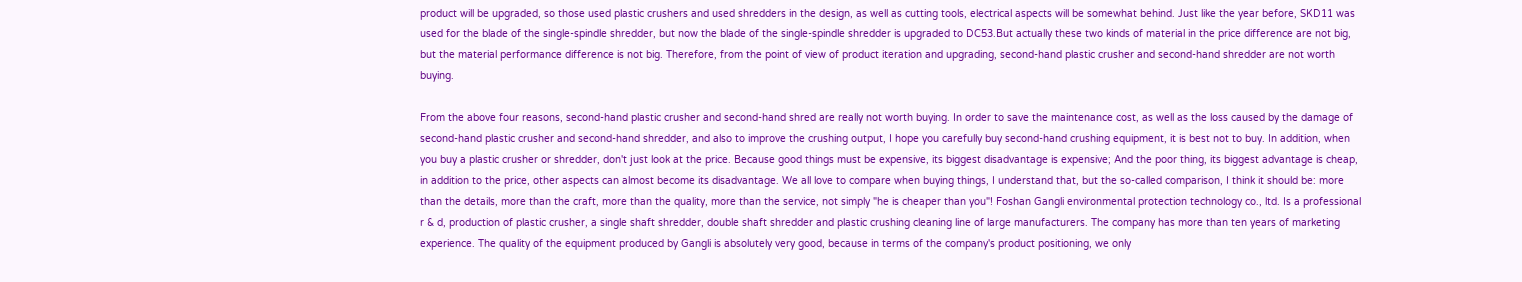product will be upgraded, so those used plastic crushers and used shredders in the design, as well as cutting tools, electrical aspects will be somewhat behind. Just like the year before, SKD11 was used for the blade of the single-spindle shredder, but now the blade of the single-spindle shredder is upgraded to DC53.But actually these two kinds of material in the price difference are not big, but the material performance difference is not big. Therefore, from the point of view of product iteration and upgrading, second-hand plastic crusher and second-hand shredder are not worth buying.

From the above four reasons, second-hand plastic crusher and second-hand shred are really not worth buying. In order to save the maintenance cost, as well as the loss caused by the damage of second-hand plastic crusher and second-hand shredder, and also to improve the crushing output, I hope you carefully buy second-hand crushing equipment, it is best not to buy. In addition, when you buy a plastic crusher or shredder, don't just look at the price. Because good things must be expensive, its biggest disadvantage is expensive; And the poor thing, its biggest advantage is cheap, in addition to the price, other aspects can almost become its disadvantage. We all love to compare when buying things, I understand that, but the so-called comparison, I think it should be: more than the details, more than the craft, more than the quality, more than the service, not simply "he is cheaper than you"! Foshan Gangli environmental protection technology co., ltd. Is a professional r & d, production of plastic crusher, a single shaft shredder, double shaft shredder and plastic crushing cleaning line of large manufacturers. The company has more than ten years of marketing experience. The quality of the equipment produced by Gangli is absolutely very good, because in terms of the company's product positioning, we only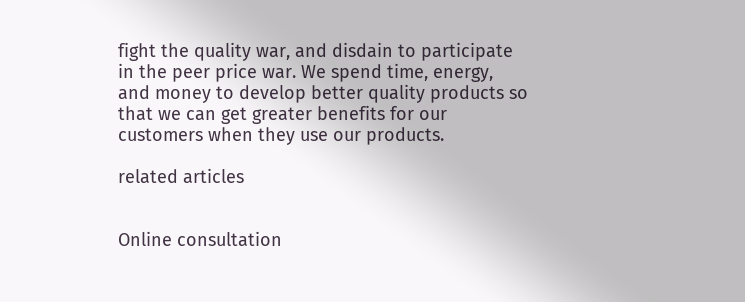fight the quality war, and disdain to participate in the peer price war. We spend time, energy, and money to develop better quality products so that we can get greater benefits for our customers when they use our products.

related articles


Online consultation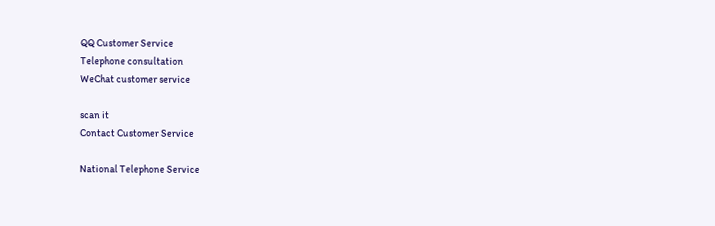QQ Customer Service
Telephone consultation
WeChat customer service

scan it
Contact Customer Service

National Telephone Service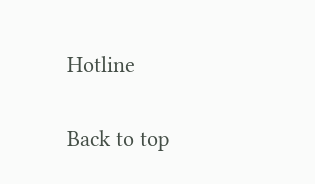Hotline

Back to top